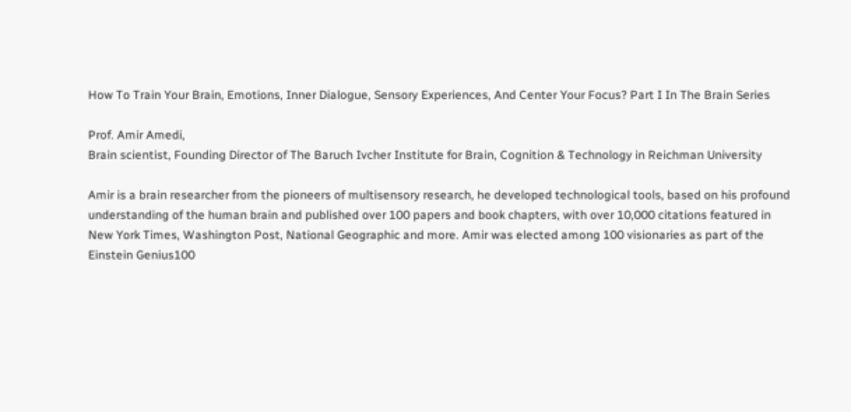How To Train Your Brain, Emotions, Inner Dialogue, Sensory Experiences, And Center Your Focus? Part I In The Brain Series

Prof. Amir Amedi,
Brain scientist, Founding Director of The Baruch Ivcher Institute for Brain, Cognition & Technology in Reichman University

Amir is a brain researcher from the pioneers of multisensory research, he developed technological tools, based on his profound understanding of the human brain and published over 100 papers and book chapters, with over 10,000 citations featured in New York Times, Washington Post, National Geographic and more. Amir was elected among 100 visionaries as part of the Einstein Genius100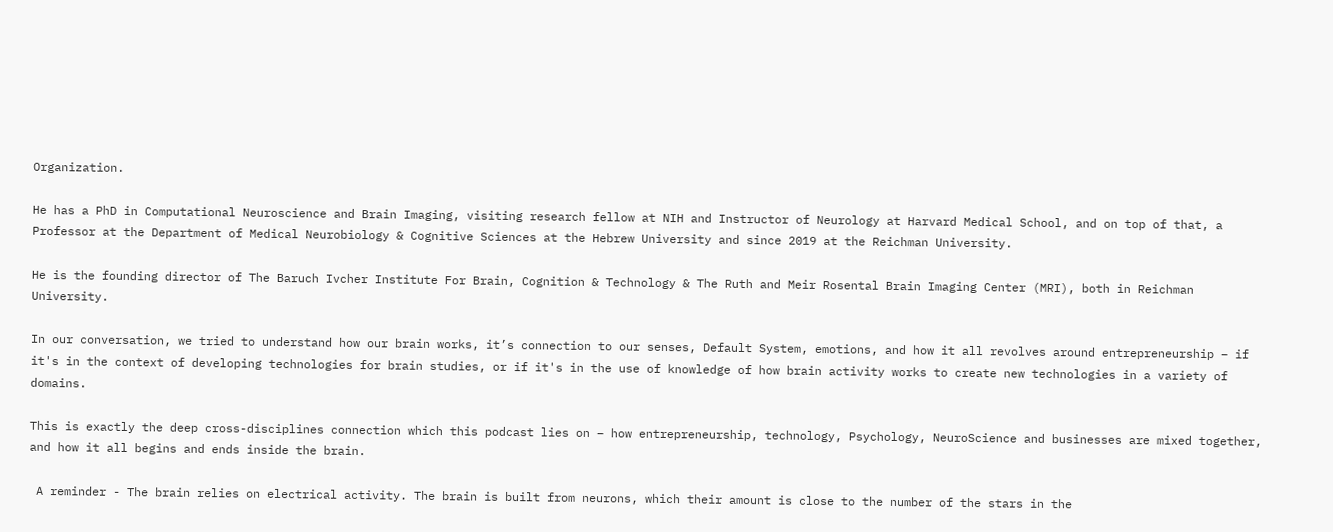Organization.

He has a PhD in Computational Neuroscience and Brain Imaging, visiting research fellow at NIH and Instructor of Neurology at Harvard Medical School, and on top of that, a Professor at the Department of Medical Neurobiology & Cognitive Sciences at the Hebrew University and since 2019 at the Reichman University.

He is the founding director of The Baruch Ivcher Institute For Brain, Cognition & Technology & The Ruth and Meir Rosental Brain Imaging Center (MRI), both in Reichman University.

In our conversation, we tried to understand how our brain works, it’s connection to our senses, Default System, emotions, and how it all revolves around entrepreneurship – if it's in the context of developing technologies for brain studies, or if it's in the use of knowledge of how brain activity works to create new technologies in a variety of domains.

This is exactly the deep cross-disciplines connection which this podcast lies on – how entrepreneurship, technology, Psychology, NeuroScience and businesses are mixed together, and how it all begins and ends inside the brain.

 A reminder - The brain relies on electrical activity. The brain is built from neurons, which their amount is close to the number of the stars in the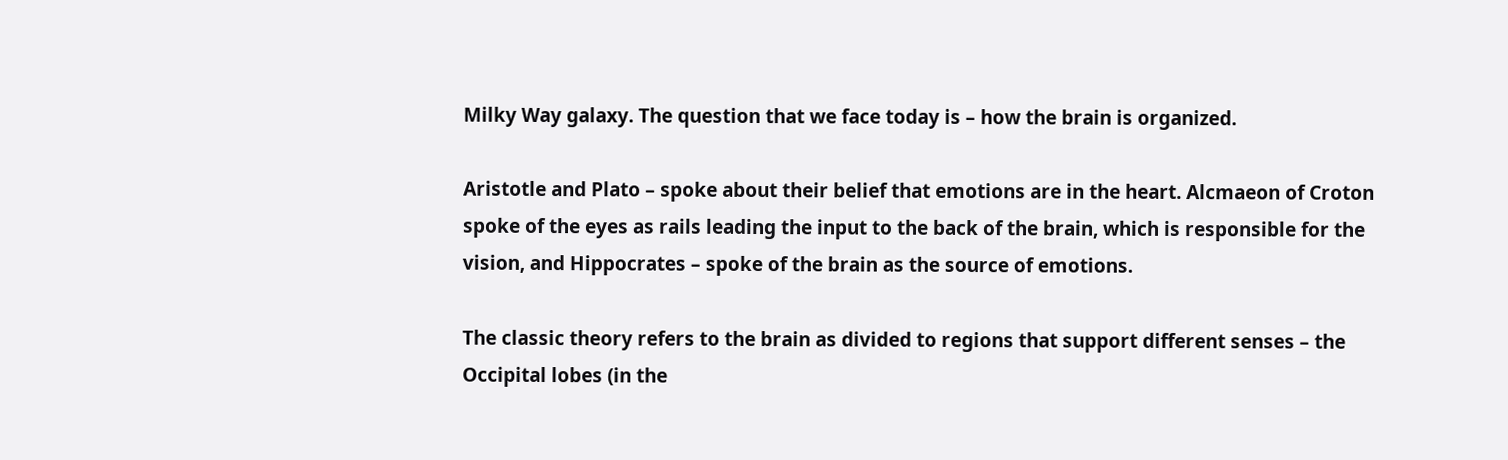Milky Way galaxy. The question that we face today is – how the brain is organized.

Aristotle and Plato – spoke about their belief that emotions are in the heart. Alcmaeon of Croton spoke of the eyes as rails leading the input to the back of the brain, which is responsible for the vision, and Hippocrates – spoke of the brain as the source of emotions.

The classic theory refers to the brain as divided to regions that support different senses – the Occipital lobes (in the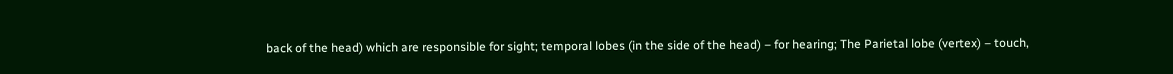back of the head) which are responsible for sight; temporal lobes (in the side of the head) – for hearing; The Parietal lobe (vertex) – touch,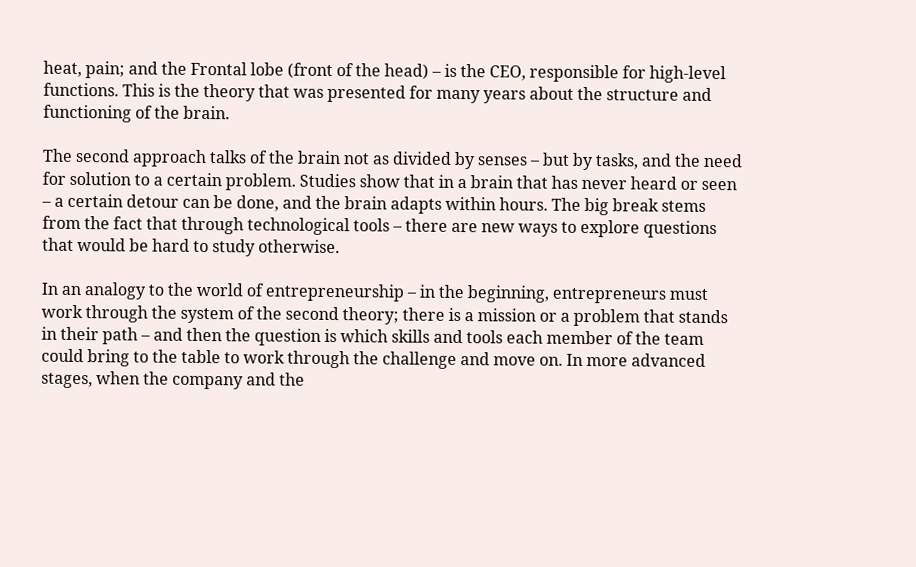heat, pain; and the Frontal lobe (front of the head) – is the CEO, responsible for high-level functions. This is the theory that was presented for many years about the structure and functioning of the brain.

The second approach talks of the brain not as divided by senses – but by tasks, and the need for solution to a certain problem. Studies show that in a brain that has never heard or seen – a certain detour can be done, and the brain adapts within hours. The big break stems from the fact that through technological tools – there are new ways to explore questions that would be hard to study otherwise.

In an analogy to the world of entrepreneurship – in the beginning, entrepreneurs must work through the system of the second theory; there is a mission or a problem that stands in their path – and then the question is which skills and tools each member of the team could bring to the table to work through the challenge and move on. In more advanced stages, when the company and the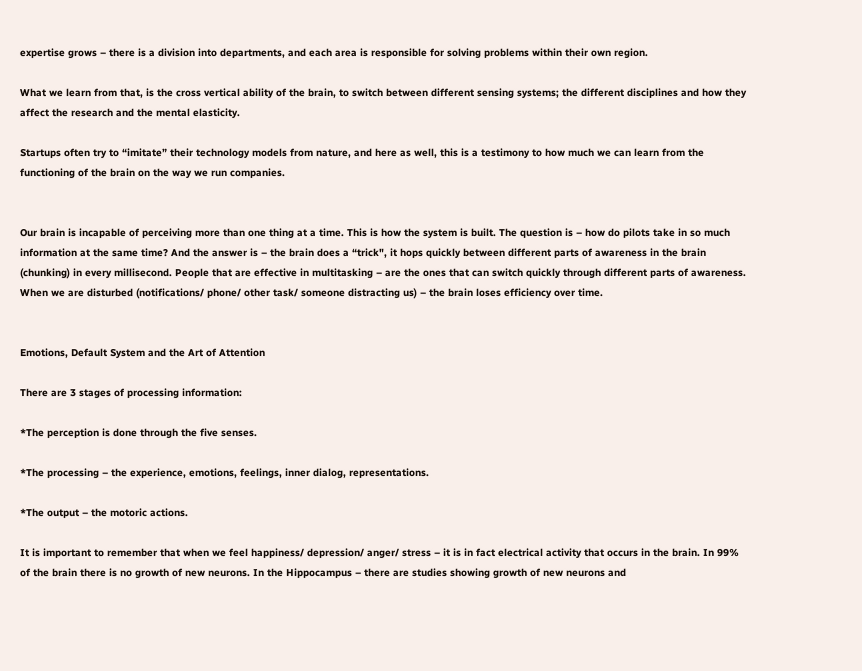expertise grows – there is a division into departments, and each area is responsible for solving problems within their own region.

What we learn from that, is the cross vertical ability of the brain, to switch between different sensing systems; the different disciplines and how they affect the research and the mental elasticity.

Startups often try to “imitate” their technology models from nature, and here as well, this is a testimony to how much we can learn from the functioning of the brain on the way we run companies.


Our brain is incapable of perceiving more than one thing at a time. This is how the system is built. The question is – how do pilots take in so much information at the same time? And the answer is – the brain does a “trick", it hops quickly between different parts of awareness in the brain (chunking) in every millisecond. People that are effective in multitasking – are the ones that can switch quickly through different parts of awareness. When we are disturbed (notifications/ phone/ other task/ someone distracting us) – the brain loses efficiency over time.


Emotions, Default System and the Art of Attention

There are 3 stages of processing information:

*The perception is done through the five senses.

*The processing – the experience, emotions, feelings, inner dialog, representations.

*The output – the motoric actions.

It is important to remember that when we feel happiness/ depression/ anger/ stress – it is in fact electrical activity that occurs in the brain. In 99% of the brain there is no growth of new neurons. In the Hippocampus – there are studies showing growth of new neurons and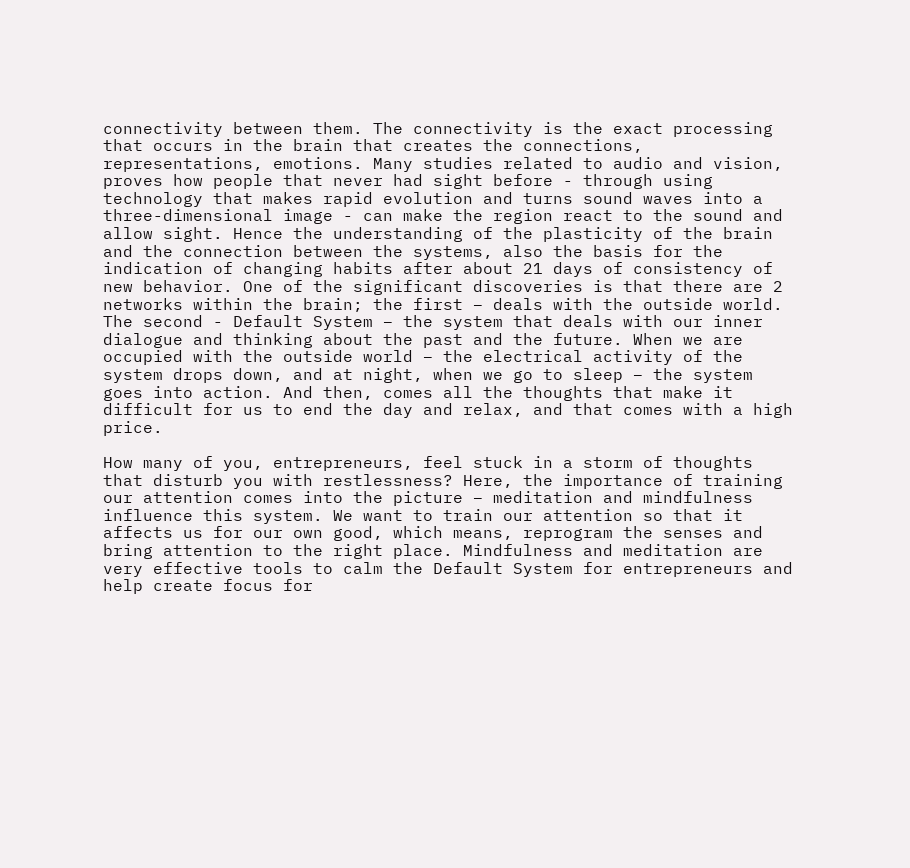connectivity between them. The connectivity is the exact processing that occurs in the brain that creates the connections, representations, emotions. Many studies related to audio and vision, proves how people that never had sight before - through using technology that makes rapid evolution and turns sound waves into a three-dimensional image - can make the region react to the sound and allow sight. Hence the understanding of the plasticity of the brain and the connection between the systems, also the basis for the indication of changing habits after about 21 days of consistency of new behavior. One of the significant discoveries is that there are 2 networks within the brain; the first – deals with the outside world. The second - Default System – the system that deals with our inner dialogue and thinking about the past and the future. When we are occupied with the outside world – the electrical activity of the system drops down, and at night, when we go to sleep – the system goes into action. And then, comes all the thoughts that make it difficult for us to end the day and relax, and that comes with a high price.

How many of you, entrepreneurs, feel stuck in a storm of thoughts that disturb you with restlessness? Here, the importance of training our attention comes into the picture – meditation and mindfulness influence this system. We want to train our attention so that it affects us for our own good, which means, reprogram the senses and bring attention to the right place. Mindfulness and meditation are very effective tools to calm the Default System for entrepreneurs and help create focus for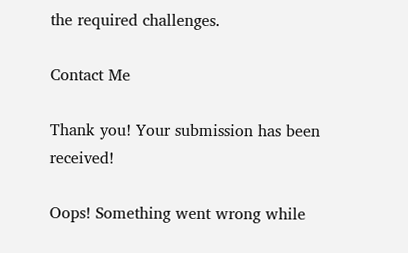the required challenges.

Contact Me

Thank you! Your submission has been received!

Oops! Something went wrong while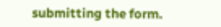submitting the form.